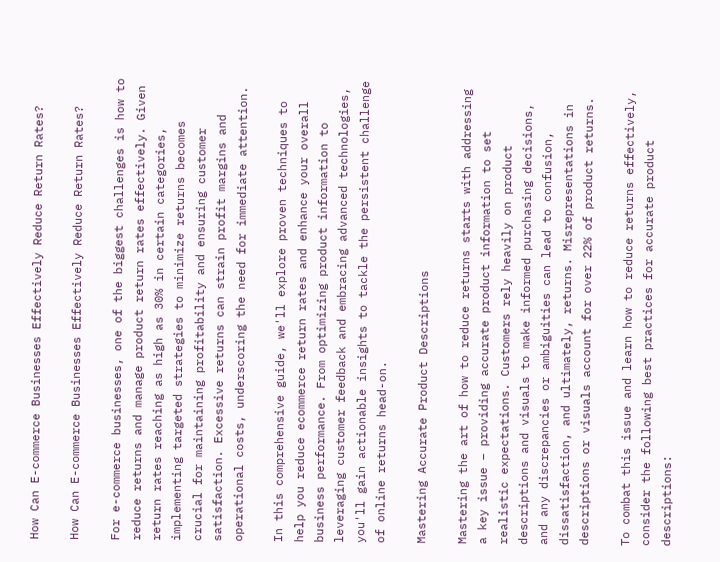How Can E-commerce Businesses Effectively Reduce Return Rates?

How Can E-commerce Businesses Effectively Reduce Return Rates?

For e-commerce businesses, one of the biggest challenges is how to reduce returns and manage product return rates effectively. Given return rates reaching as high as 30% in certain categories, implementing targeted strategies to minimize returns becomes crucial for maintaining profitability and ensuring customer satisfaction. Excessive returns can strain profit margins and operational costs, underscoring the need for immediate attention.

In this comprehensive guide, we'll explore proven techniques to help you reduce ecommerce return rates and enhance your overall business performance. From optimizing product information to leveraging customer feedback and embracing advanced technologies, you'll gain actionable insights to tackle the persistent challenge of online returns head-on.

Mastering Accurate Product Descriptions

Mastering the art of how to reduce returns starts with addressing a key issue – providing accurate product information to set realistic expectations. Customers rely heavily on product descriptions and visuals to make informed purchasing decisions, and any discrepancies or ambiguities can lead to confusion, dissatisfaction, and ultimately, returns. Misrepresentations in descriptions or visuals account for over 22% of product returns.

To combat this issue and learn how to reduce returns effectively, consider the following best practices for accurate product descriptions: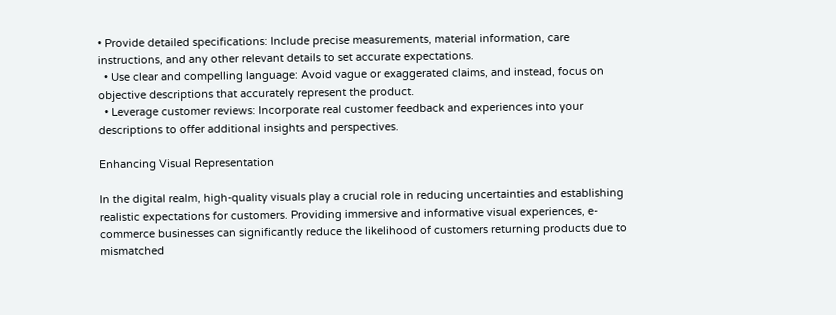• Provide detailed specifications: Include precise measurements, material information, care instructions, and any other relevant details to set accurate expectations.
  • Use clear and compelling language: Avoid vague or exaggerated claims, and instead, focus on objective descriptions that accurately represent the product.
  • Leverage customer reviews: Incorporate real customer feedback and experiences into your descriptions to offer additional insights and perspectives.

Enhancing Visual Representation

In the digital realm, high-quality visuals play a crucial role in reducing uncertainties and establishing realistic expectations for customers. Providing immersive and informative visual experiences, e-commerce businesses can significantly reduce the likelihood of customers returning products due to mismatched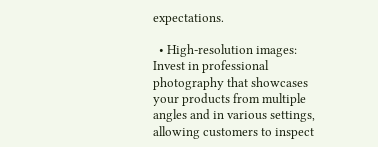expectations.

  • High-resolution images: Invest in professional photography that showcases your products from multiple angles and in various settings, allowing customers to inspect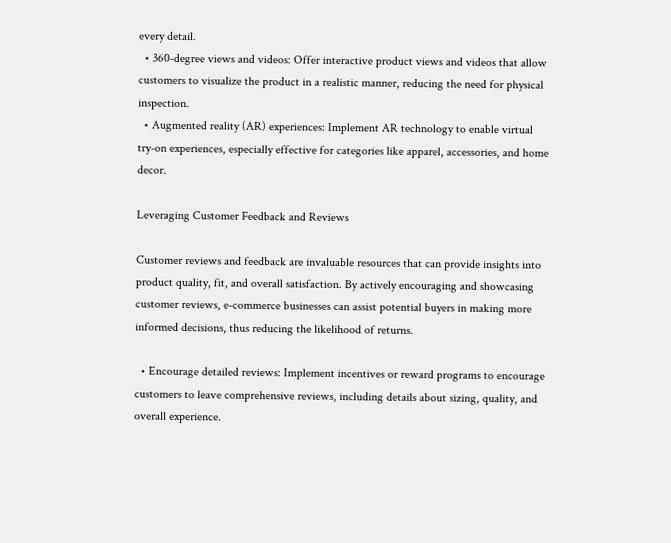every detail.
  • 360-degree views and videos: Offer interactive product views and videos that allow customers to visualize the product in a realistic manner, reducing the need for physical inspection.
  • Augmented reality (AR) experiences: Implement AR technology to enable virtual try-on experiences, especially effective for categories like apparel, accessories, and home decor.

Leveraging Customer Feedback and Reviews

Customer reviews and feedback are invaluable resources that can provide insights into product quality, fit, and overall satisfaction. By actively encouraging and showcasing customer reviews, e-commerce businesses can assist potential buyers in making more informed decisions, thus reducing the likelihood of returns.

  • Encourage detailed reviews: Implement incentives or reward programs to encourage customers to leave comprehensive reviews, including details about sizing, quality, and overall experience.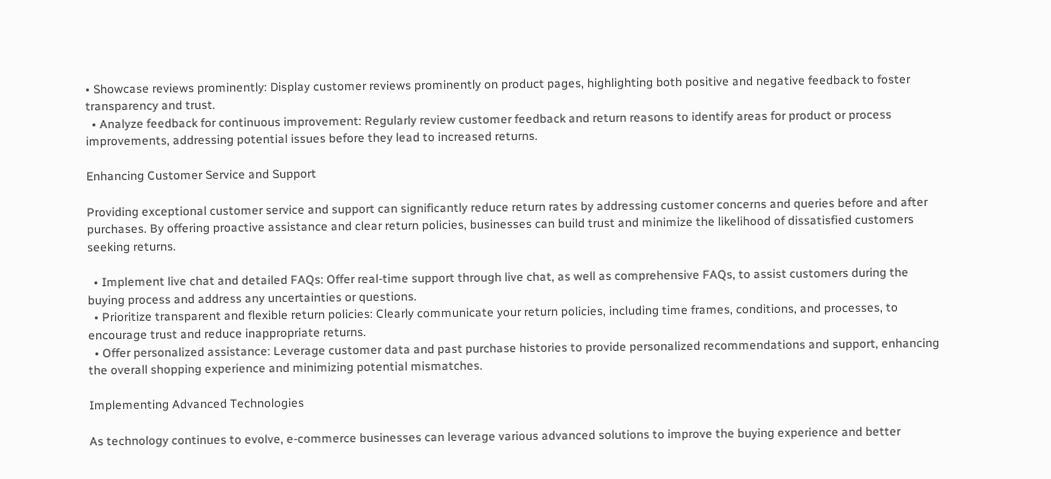• Showcase reviews prominently: Display customer reviews prominently on product pages, highlighting both positive and negative feedback to foster transparency and trust.
  • Analyze feedback for continuous improvement: Regularly review customer feedback and return reasons to identify areas for product or process improvements, addressing potential issues before they lead to increased returns.

Enhancing Customer Service and Support

Providing exceptional customer service and support can significantly reduce return rates by addressing customer concerns and queries before and after purchases. By offering proactive assistance and clear return policies, businesses can build trust and minimize the likelihood of dissatisfied customers seeking returns.

  • Implement live chat and detailed FAQs: Offer real-time support through live chat, as well as comprehensive FAQs, to assist customers during the buying process and address any uncertainties or questions.
  • Prioritize transparent and flexible return policies: Clearly communicate your return policies, including time frames, conditions, and processes, to encourage trust and reduce inappropriate returns.
  • Offer personalized assistance: Leverage customer data and past purchase histories to provide personalized recommendations and support, enhancing the overall shopping experience and minimizing potential mismatches.

Implementing Advanced Technologies

As technology continues to evolve, e-commerce businesses can leverage various advanced solutions to improve the buying experience and better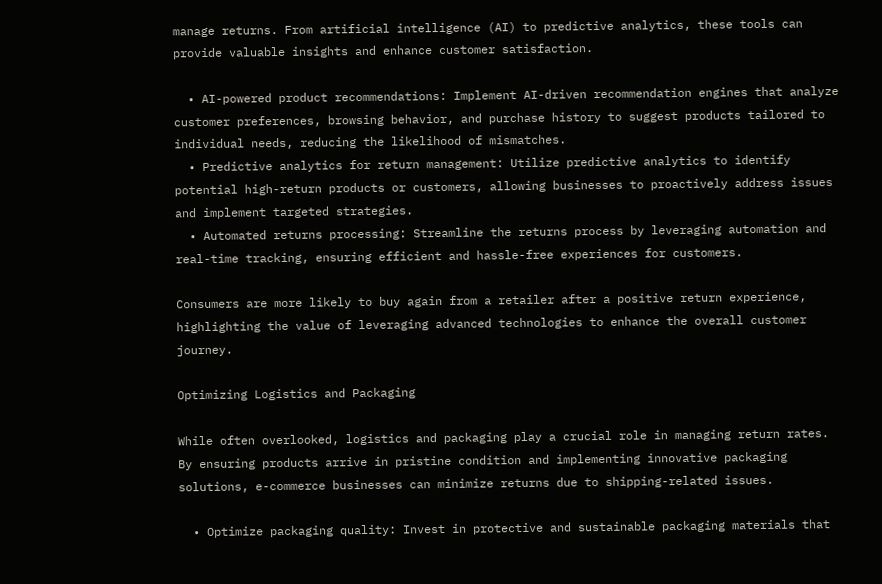manage returns. From artificial intelligence (AI) to predictive analytics, these tools can provide valuable insights and enhance customer satisfaction.

  • AI-powered product recommendations: Implement AI-driven recommendation engines that analyze customer preferences, browsing behavior, and purchase history to suggest products tailored to individual needs, reducing the likelihood of mismatches.
  • Predictive analytics for return management: Utilize predictive analytics to identify potential high-return products or customers, allowing businesses to proactively address issues and implement targeted strategies.
  • Automated returns processing: Streamline the returns process by leveraging automation and real-time tracking, ensuring efficient and hassle-free experiences for customers.

Consumers are more likely to buy again from a retailer after a positive return experience, highlighting the value of leveraging advanced technologies to enhance the overall customer journey.

Optimizing Logistics and Packaging

While often overlooked, logistics and packaging play a crucial role in managing return rates. By ensuring products arrive in pristine condition and implementing innovative packaging solutions, e-commerce businesses can minimize returns due to shipping-related issues.

  • Optimize packaging quality: Invest in protective and sustainable packaging materials that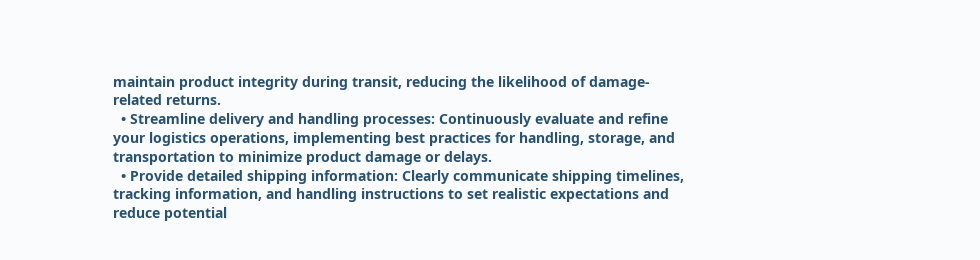maintain product integrity during transit, reducing the likelihood of damage-related returns.
  • Streamline delivery and handling processes: Continuously evaluate and refine your logistics operations, implementing best practices for handling, storage, and transportation to minimize product damage or delays.
  • Provide detailed shipping information: Clearly communicate shipping timelines, tracking information, and handling instructions to set realistic expectations and reduce potential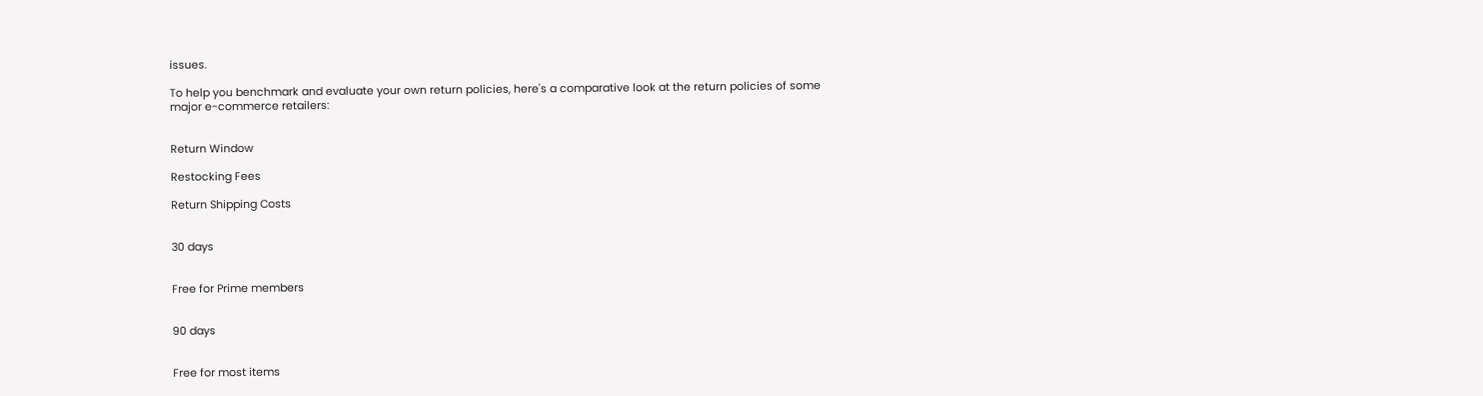issues.

To help you benchmark and evaluate your own return policies, here's a comparative look at the return policies of some major e-commerce retailers:


Return Window

Restocking Fees

Return Shipping Costs


30 days


Free for Prime members


90 days


Free for most items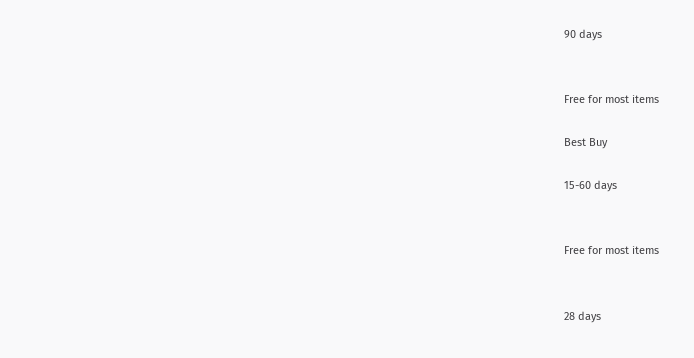90 days


Free for most items

Best Buy

15-60 days


Free for most items


28 days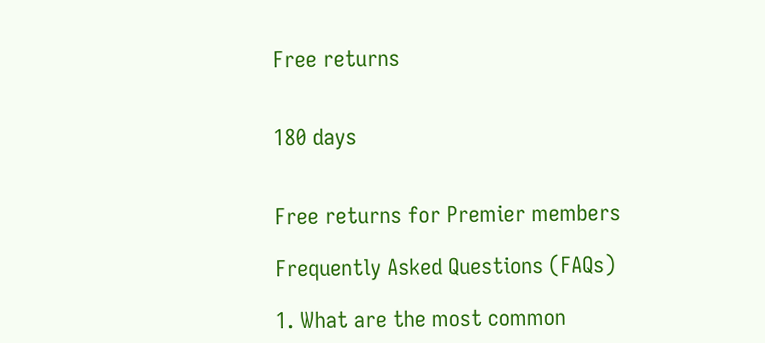Free returns


180 days


Free returns for Premier members

Frequently Asked Questions (FAQs)

1. What are the most common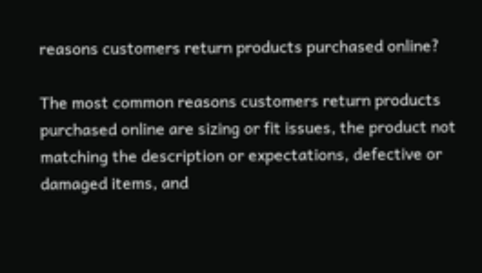reasons customers return products purchased online?

The most common reasons customers return products purchased online are sizing or fit issues, the product not matching the description or expectations, defective or damaged items, and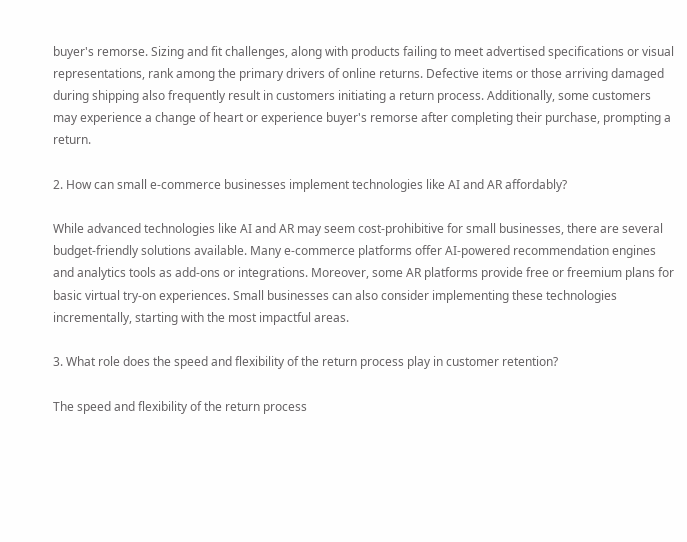buyer's remorse. Sizing and fit challenges, along with products failing to meet advertised specifications or visual representations, rank among the primary drivers of online returns. Defective items or those arriving damaged during shipping also frequently result in customers initiating a return process. Additionally, some customers may experience a change of heart or experience buyer's remorse after completing their purchase, prompting a return.

2. How can small e-commerce businesses implement technologies like AI and AR affordably?

While advanced technologies like AI and AR may seem cost-prohibitive for small businesses, there are several budget-friendly solutions available. Many e-commerce platforms offer AI-powered recommendation engines and analytics tools as add-ons or integrations. Moreover, some AR platforms provide free or freemium plans for basic virtual try-on experiences. Small businesses can also consider implementing these technologies incrementally, starting with the most impactful areas.

3. What role does the speed and flexibility of the return process play in customer retention?

The speed and flexibility of the return process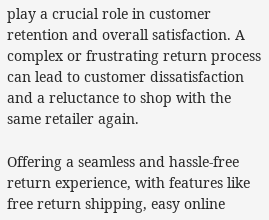play a crucial role in customer retention and overall satisfaction. A complex or frustrating return process can lead to customer dissatisfaction and a reluctance to shop with the same retailer again.

Offering a seamless and hassle-free return experience, with features like free return shipping, easy online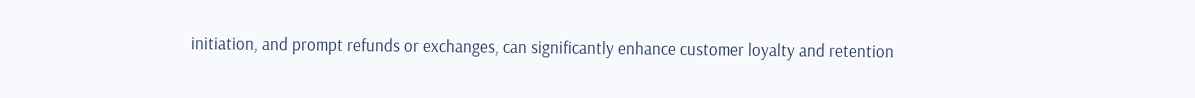initiation, and prompt refunds or exchanges, can significantly enhance customer loyalty and retention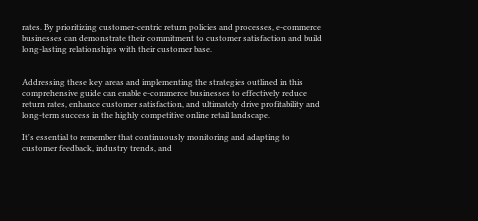rates. By prioritizing customer-centric return policies and processes, e-commerce businesses can demonstrate their commitment to customer satisfaction and build long-lasting relationships with their customer base.


Addressing these key areas and implementing the strategies outlined in this comprehensive guide can enable e-commerce businesses to effectively reduce return rates, enhance customer satisfaction, and ultimately drive profitability and long-term success in the highly competitive online retail landscape.

It's essential to remember that continuously monitoring and adapting to customer feedback, industry trends, and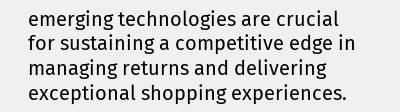emerging technologies are crucial for sustaining a competitive edge in managing returns and delivering exceptional shopping experiences.